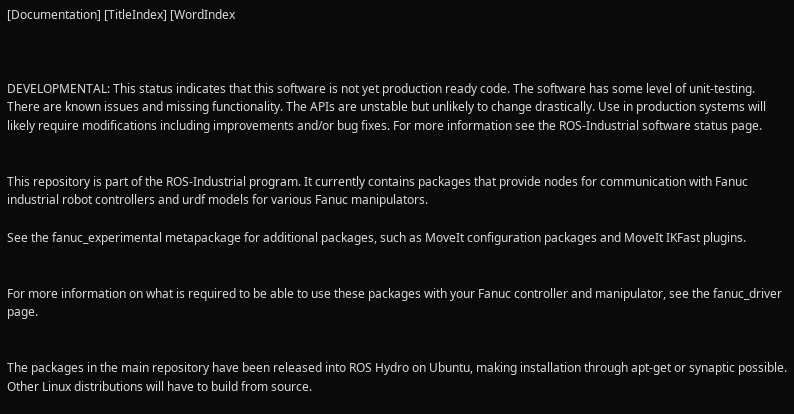[Documentation] [TitleIndex] [WordIndex



DEVELOPMENTAL: This status indicates that this software is not yet production ready code. The software has some level of unit-testing. There are known issues and missing functionality. The APIs are unstable but unlikely to change drastically. Use in production systems will likely require modifications including improvements and/or bug fixes. For more information see the ROS-Industrial software status page.


This repository is part of the ROS-Industrial program. It currently contains packages that provide nodes for communication with Fanuc industrial robot controllers and urdf models for various Fanuc manipulators.

See the fanuc_experimental metapackage for additional packages, such as MoveIt configuration packages and MoveIt IKFast plugins.


For more information on what is required to be able to use these packages with your Fanuc controller and manipulator, see the fanuc_driver page.


The packages in the main repository have been released into ROS Hydro on Ubuntu, making installation through apt-get or synaptic possible. Other Linux distributions will have to build from source.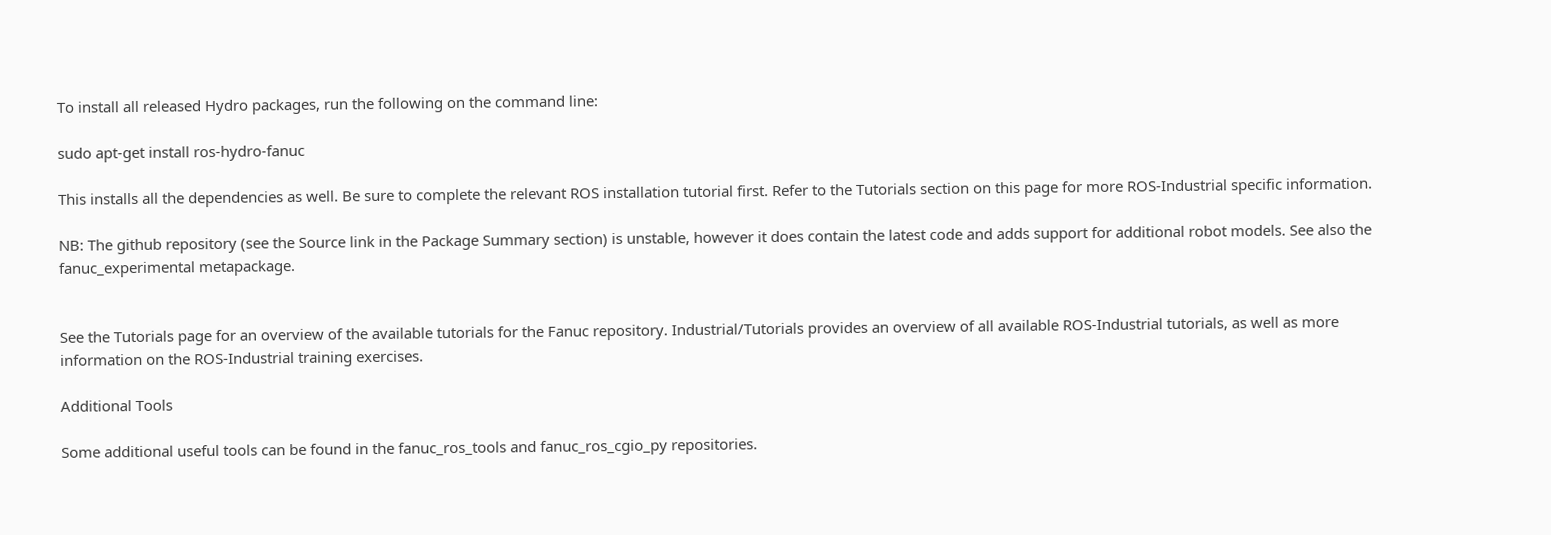To install all released Hydro packages, run the following on the command line:

sudo apt-get install ros-hydro-fanuc

This installs all the dependencies as well. Be sure to complete the relevant ROS installation tutorial first. Refer to the Tutorials section on this page for more ROS-Industrial specific information.

NB: The github repository (see the Source link in the Package Summary section) is unstable, however it does contain the latest code and adds support for additional robot models. See also the fanuc_experimental metapackage.


See the Tutorials page for an overview of the available tutorials for the Fanuc repository. Industrial/Tutorials provides an overview of all available ROS-Industrial tutorials, as well as more information on the ROS-Industrial training exercises.

Additional Tools

Some additional useful tools can be found in the fanuc_ros_tools and fanuc_ros_cgio_py repositories.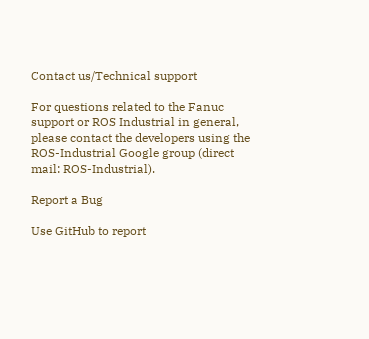Contact us/Technical support

For questions related to the Fanuc support or ROS Industrial in general, please contact the developers using the ROS-Industrial Google group (direct mail: ROS-Industrial).

Report a Bug

Use GitHub to report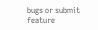bugs or submit feature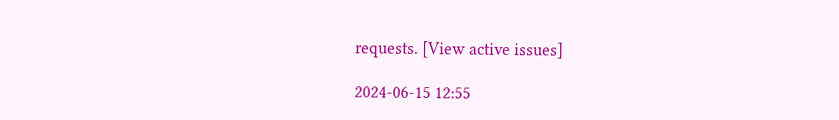requests. [View active issues]

2024-06-15 12:55